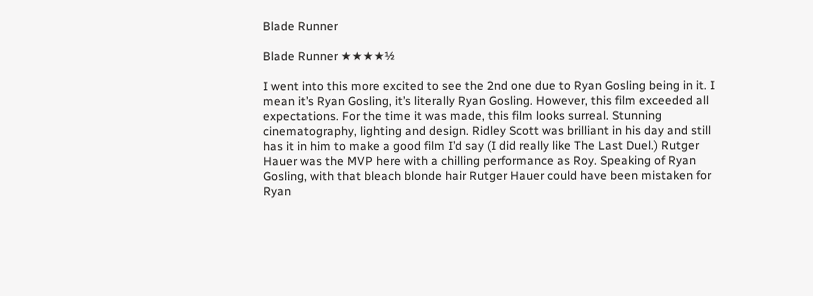Blade Runner

Blade Runner ★★★★½

I went into this more excited to see the 2nd one due to Ryan Gosling being in it. I mean it’s Ryan Gosling, it’s literally Ryan Gosling. However, this film exceeded all expectations. For the time it was made, this film looks surreal. Stunning cinematography, lighting and design. Ridley Scott was brilliant in his day and still has it in him to make a good film I’d say (I did really like The Last Duel.) Rutger Hauer was the MVP here with a chilling performance as Roy. Speaking of Ryan Gosling, with that bleach blonde hair Rutger Hauer could have been mistaken for Ryan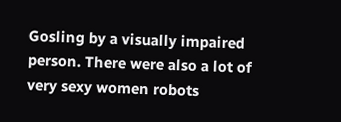Gosling by a visually impaired person. There were also a lot of very sexy women robots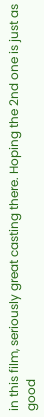in this film, seriously great casting there. Hoping the 2nd one is just as good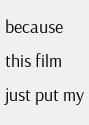because this film just put my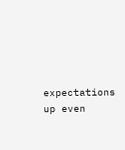expectations up even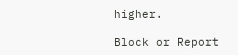higher.

Block or Report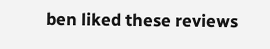ben liked these reviews